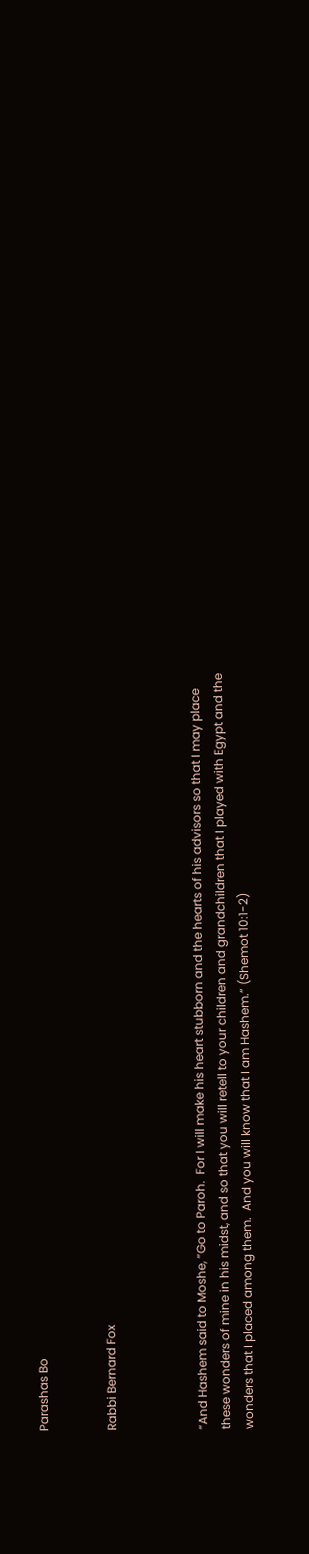Parashas Bo


Rabbi Bernard Fox



“And Hashem said to Moshe, “Go to Paroh.  For I will make his heart stubborn and the hearts of his advisors so that I may place these wonders of mine in his midst, and so that you will retell to your children and grandchildren that I played with Egypt and the wonders that I placed among them.  And you will know that I am Hashem.” (Shemot 10:1-2)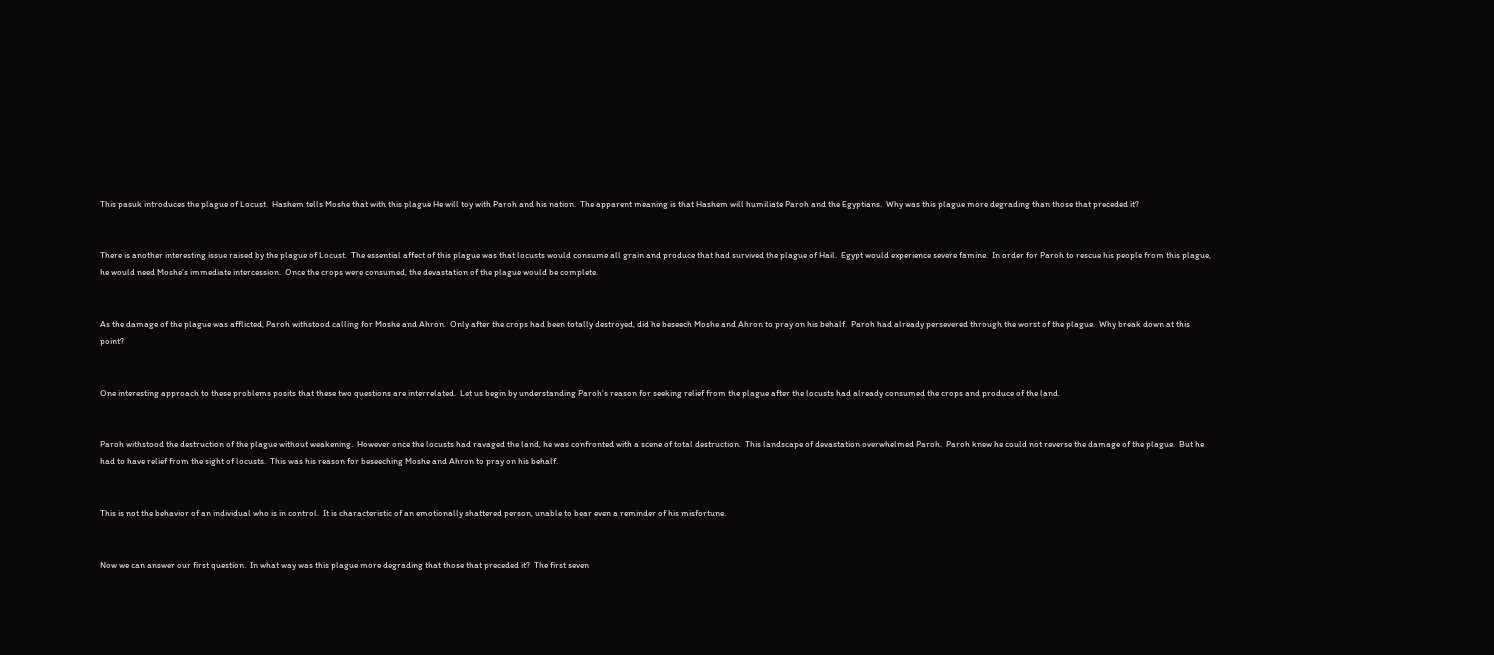This pasuk introduces the plague of Locust.  Hashem tells Moshe that with this plague He will toy with Paroh and his nation.  The apparent meaning is that Hashem will humiliate Paroh and the Egyptians.  Why was this plague more degrading than those that preceded it?


There is another interesting issue raised by the plague of Locust.  The essential affect of this plague was that locusts would consume all grain and produce that had survived the plague of Hail.  Egypt would experience severe famine.  In order for Paroh to rescue his people from this plague, he would need Moshe’s immediate intercession.  Once the crops were consumed, the devastation of the plague would be complete.


As the damage of the plague was afflicted, Paroh withstood calling for Moshe and Ahron.  Only after the crops had been totally destroyed, did he beseech Moshe and Ahron to pray on his behalf.  Paroh had already persevered through the worst of the plague.  Why break down at this point?


One interesting approach to these problems posits that these two questions are interrelated.  Let us begin by understanding Paroh’s reason for seeking relief from the plague after the locusts had already consumed the crops and produce of the land.


Paroh withstood the destruction of the plague without weakening.  However once the locusts had ravaged the land, he was confronted with a scene of total destruction.  This landscape of devastation overwhelmed Paroh.  Paroh knew he could not reverse the damage of the plague.  But he had to have relief from the sight of locusts.  This was his reason for beseeching Moshe and Ahron to pray on his behalf.


This is not the behavior of an individual who is in control.  It is characteristic of an emotionally shattered person, unable to bear even a reminder of his misfortune.


Now we can answer our first question.  In what way was this plague more degrading that those that preceded it?  The first seven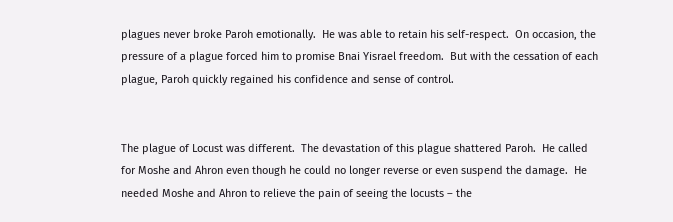plagues never broke Paroh emotionally.  He was able to retain his self-respect.  On occasion, the pressure of a plague forced him to promise Bnai Yisrael freedom.  But with the cessation of each plague, Paroh quickly regained his confidence and sense of control.


The plague of Locust was different.  The devastation of this plague shattered Paroh.  He called for Moshe and Ahron even though he could no longer reverse or even suspend the damage.  He needed Moshe and Ahron to relieve the pain of seeing the locusts – the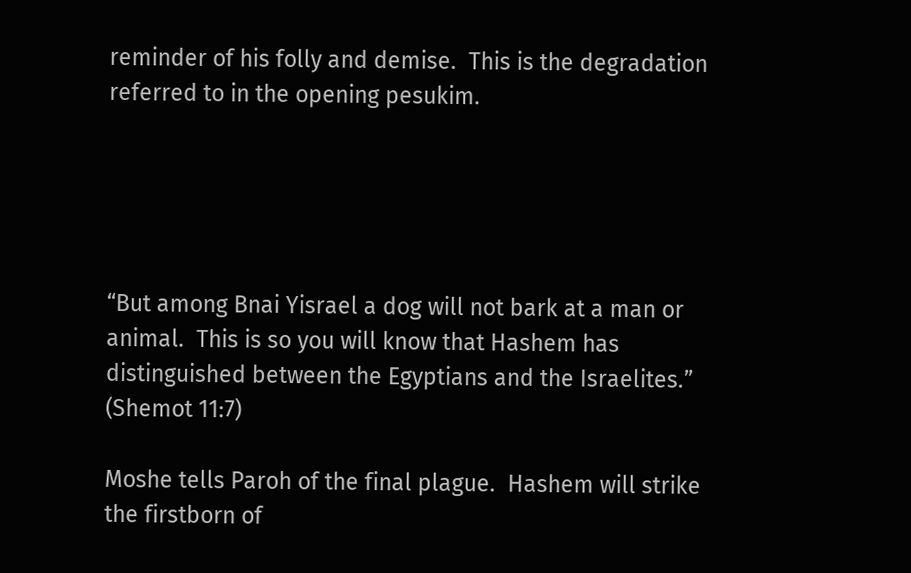reminder of his folly and demise.  This is the degradation referred to in the opening pesukim.





“But among Bnai Yisrael a dog will not bark at a man or animal.  This is so you will know that Hashem has distinguished between the Egyptians and the Israelites.”  (Shemot 11:7)

Moshe tells Paroh of the final plague.  Hashem will strike the firstborn of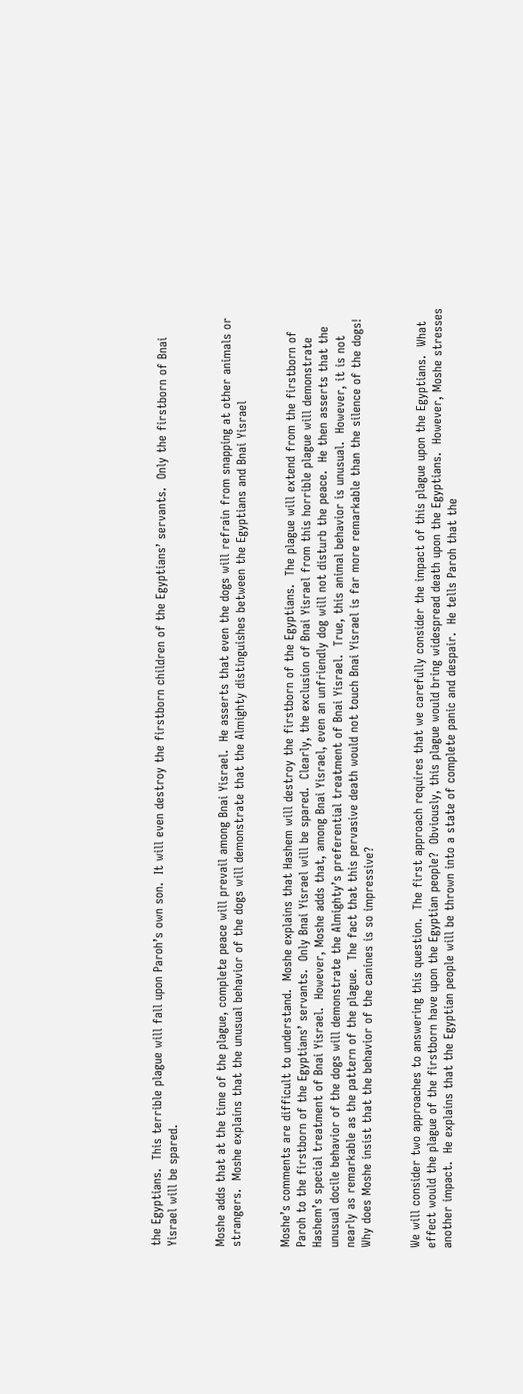the Egyptians.  This terrible plague will fall upon Paroh’s own son.  It will even destroy the firstborn children of the Egyptians’ servants.  Only the firstborn of Bnai Yisrael will be spared.


Moshe adds that at the time of the plague, complete peace will prevail among Bnai Yisrael.  He asserts that even the dogs will refrain from snapping at other animals or strangers.  Moshe explains that the unusual behavior of the dogs will demonstrate that the Almighty distinguishes between the Egyptians and Bnai Yisrael


Moshe’s comments are difficult to understand.  Moshe explains that Hashem will destroy the firstborn of the Egyptians.  The plague will extend from the firstborn of Paroh to the firstborn of the Egyptians’ servants.  Only Bnai Yisrael will be spared.  Clearly, the exclusion of Bnai Yisrael from this horrible plague will demonstrate Hashem’s special treatment of Bnai Yisrael.  However, Moshe adds that, among Bnai Yisrael, even an unfriendly dog will not disturb the peace.  He then asserts that the unusual docile behavior of the dogs will demonstrate the Almighty’s preferential treatment of Bnai Yisrael.  True, this animal behavior is unusual.  However, it is not nearly as remarkable as the pattern of the plague.  The fact that this pervasive death would not touch Bnai Yisrael is far more remarkable than the silence of the dogs!  Why does Moshe insist that the behavior of the canines is so impressive?


We will consider two approaches to answering this question.  The first approach requires that we carefully consider the impact of this plague upon the Egyptians.  What effect would the plague of the firstborn have upon the Egyptian people?  Obviously, this plague would bring widespread death upon the Egyptians.  However, Moshe stresses another impact.  He explains that the Egyptian people will be thrown into a state of complete panic and despair.  He tells Paroh that the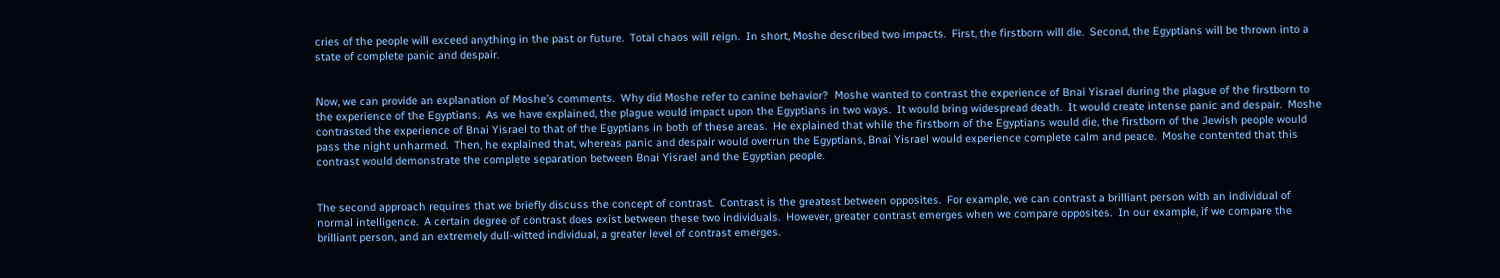cries of the people will exceed anything in the past or future.  Total chaos will reign.  In short, Moshe described two impacts.  First, the firstborn will die.  Second, the Egyptians will be thrown into a state of complete panic and despair.


Now, we can provide an explanation of Moshe’s comments.  Why did Moshe refer to canine behavior?  Moshe wanted to contrast the experience of Bnai Yisrael during the plague of the firstborn to the experience of the Egyptians.  As we have explained, the plague would impact upon the Egyptians in two ways.  It would bring widespread death.  It would create intense panic and despair.  Moshe contrasted the experience of Bnai Yisrael to that of the Egyptians in both of these areas.  He explained that while the firstborn of the Egyptians would die, the firstborn of the Jewish people would pass the night unharmed.  Then, he explained that, whereas panic and despair would overrun the Egyptians, Bnai Yisrael would experience complete calm and peace.  Moshe contented that this contrast would demonstrate the complete separation between Bnai Yisrael and the Egyptian people.


The second approach requires that we briefly discuss the concept of contrast.  Contrast is the greatest between opposites.  For example, we can contrast a brilliant person with an individual of normal intelligence.  A certain degree of contrast does exist between these two individuals.  However, greater contrast emerges when we compare opposites.  In our example, if we compare the brilliant person, and an extremely dull-witted individual, a greater level of contrast emerges.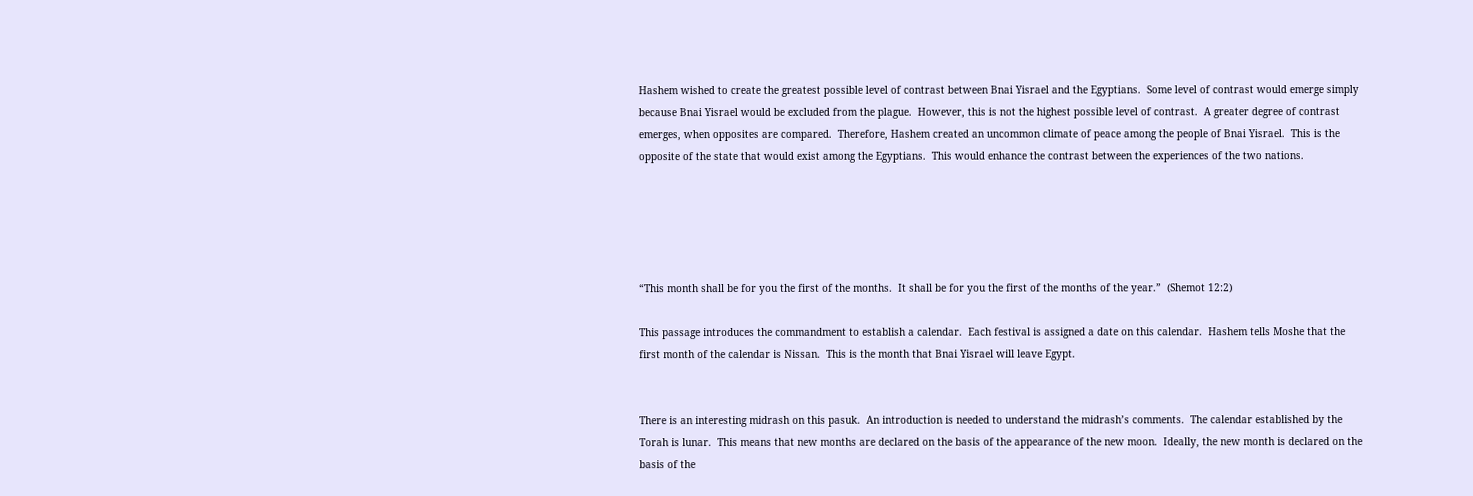Hashem wished to create the greatest possible level of contrast between Bnai Yisrael and the Egyptians.  Some level of contrast would emerge simply because Bnai Yisrael would be excluded from the plague.  However, this is not the highest possible level of contrast.  A greater degree of contrast emerges, when opposites are compared.  Therefore, Hashem created an uncommon climate of peace among the people of Bnai Yisrael.  This is the opposite of the state that would exist among the Egyptians.  This would enhance the contrast between the experiences of the two nations.





“This month shall be for you the first of the months.  It shall be for you the first of the months of the year.”  (Shemot 12:2)

This passage introduces the commandment to establish a calendar.  Each festival is assigned a date on this calendar.  Hashem tells Moshe that the first month of the calendar is Nissan.  This is the month that Bnai Yisrael will leave Egypt.


There is an interesting midrash on this pasuk.  An introduction is needed to understand the midrash’s comments.  The calendar established by the Torah is lunar.  This means that new months are declared on the basis of the appearance of the new moon.  Ideally, the new month is declared on the basis of the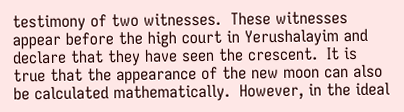testimony of two witnesses.  These witnesses appear before the high court in Yerushalayim and declare that they have seen the crescent.  It is true that the appearance of the new moon can also be calculated mathematically.  However, in the ideal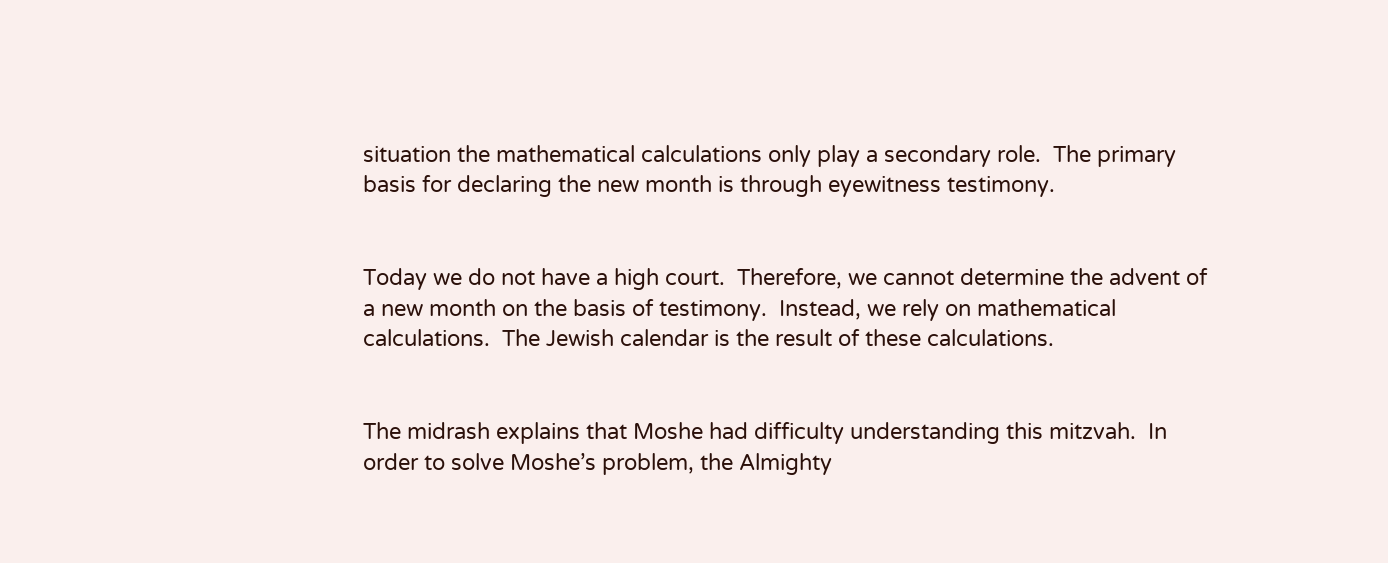situation the mathematical calculations only play a secondary role.  The primary basis for declaring the new month is through eyewitness testimony.


Today we do not have a high court.  Therefore, we cannot determine the advent of a new month on the basis of testimony.  Instead, we rely on mathematical calculations.  The Jewish calendar is the result of these calculations.


The midrash explains that Moshe had difficulty understanding this mitzvah.  In order to solve Moshe’s problem, the Almighty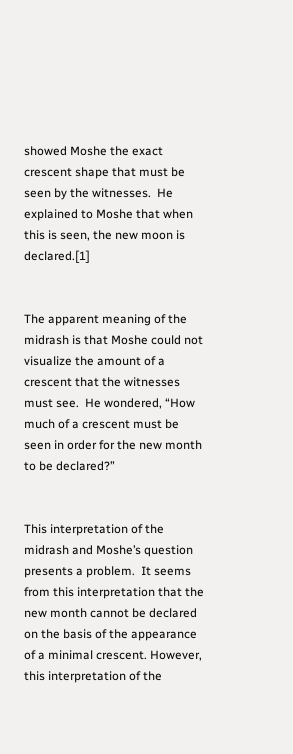showed Moshe the exact crescent shape that must be seen by the witnesses.  He explained to Moshe that when this is seen, the new moon is declared.[1]


The apparent meaning of the midrash is that Moshe could not visualize the amount of a crescent that the witnesses must see.  He wondered, “How much of a crescent must be seen in order for the new month to be declared?”


This interpretation of the midrash and Moshe’s question presents a problem.  It seems from this interpretation that the new month cannot be declared on the basis of the appearance of a minimal crescent. However, this interpretation of the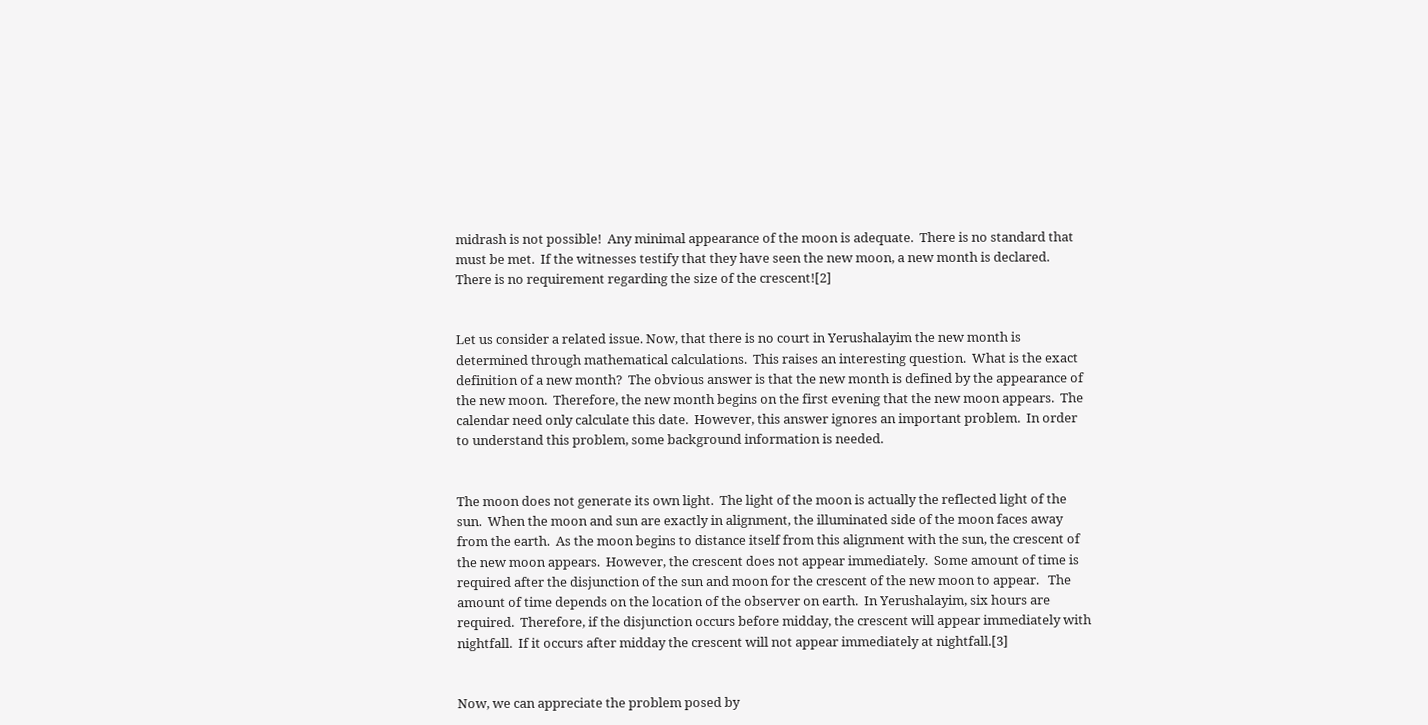midrash is not possible!  Any minimal appearance of the moon is adequate.  There is no standard that must be met.  If the witnesses testify that they have seen the new moon, a new month is declared.  There is no requirement regarding the size of the crescent![2]


Let us consider a related issue. Now, that there is no court in Yerushalayim the new month is determined through mathematical calculations.  This raises an interesting question.  What is the exact definition of a new month?  The obvious answer is that the new month is defined by the appearance of the new moon.  Therefore, the new month begins on the first evening that the new moon appears.  The calendar need only calculate this date.  However, this answer ignores an important problem.  In order to understand this problem, some background information is needed.


The moon does not generate its own light.  The light of the moon is actually the reflected light of the sun.  When the moon and sun are exactly in alignment, the illuminated side of the moon faces away from the earth.  As the moon begins to distance itself from this alignment with the sun, the crescent of the new moon appears.  However, the crescent does not appear immediately.  Some amount of time is required after the disjunction of the sun and moon for the crescent of the new moon to appear.   The amount of time depends on the location of the observer on earth.  In Yerushalayim, six hours are required.  Therefore, if the disjunction occurs before midday, the crescent will appear immediately with nightfall.  If it occurs after midday the crescent will not appear immediately at nightfall.[3]


Now, we can appreciate the problem posed by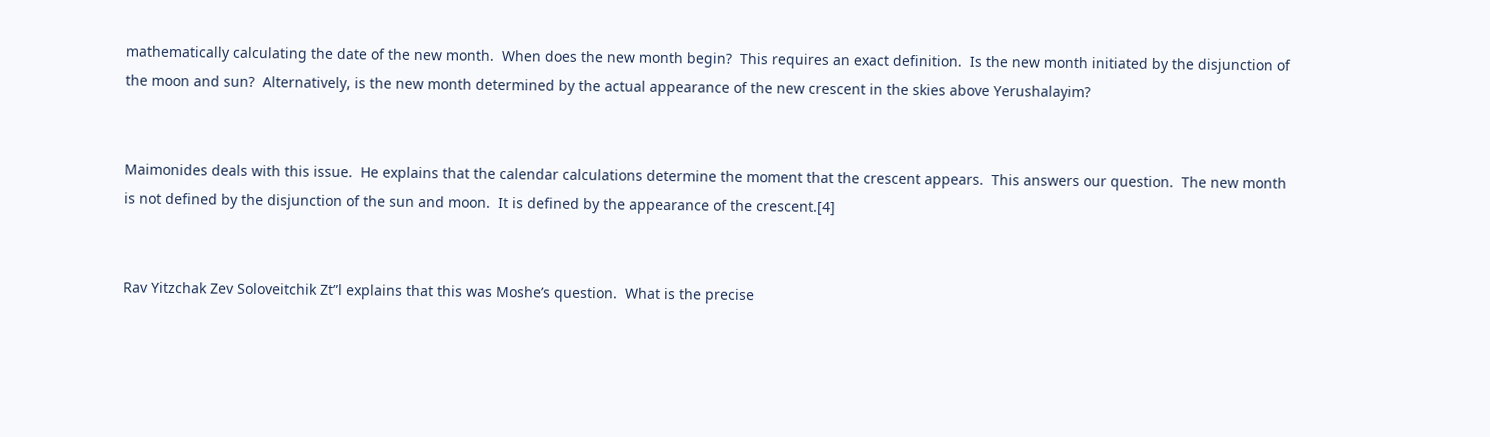mathematically calculating the date of the new month.  When does the new month begin?  This requires an exact definition.  Is the new month initiated by the disjunction of the moon and sun?  Alternatively, is the new month determined by the actual appearance of the new crescent in the skies above Yerushalayim?


Maimonides deals with this issue.  He explains that the calendar calculations determine the moment that the crescent appears.  This answers our question.  The new month is not defined by the disjunction of the sun and moon.  It is defined by the appearance of the crescent.[4]


Rav Yitzchak Zev Soloveitchik Zt”l explains that this was Moshe’s question.  What is the precise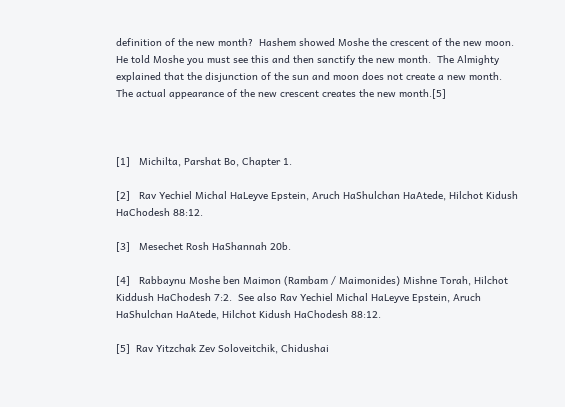definition of the new month?  Hashem showed Moshe the crescent of the new moon.  He told Moshe you must see this and then sanctify the new month.  The Almighty explained that the disjunction of the sun and moon does not create a new month.  The actual appearance of the new crescent creates the new month.[5]



[1]   Michilta, Parshat Bo, Chapter 1.

[2]   Rav Yechiel Michal HaLeyve Epstein, Aruch HaShulchan HaAtede, Hilchot Kidush HaChodesh 88:12.

[3]   Mesechet Rosh HaShannah 20b.

[4]   Rabbaynu Moshe ben Maimon (Rambam / Maimonides) Mishne Torah, Hilchot Kiddush HaChodesh 7:2.  See also Rav Yechiel Michal HaLeyve Epstein, Aruch HaShulchan HaAtede, Hilchot Kidush HaChodesh 88:12.

[5]  Rav Yitzchak Zev Soloveitchik, Chidushai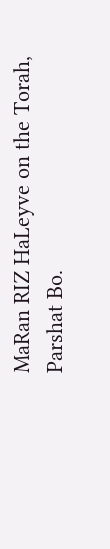MaRan RIZ HaLeyve on the Torah, Parshat Bo.